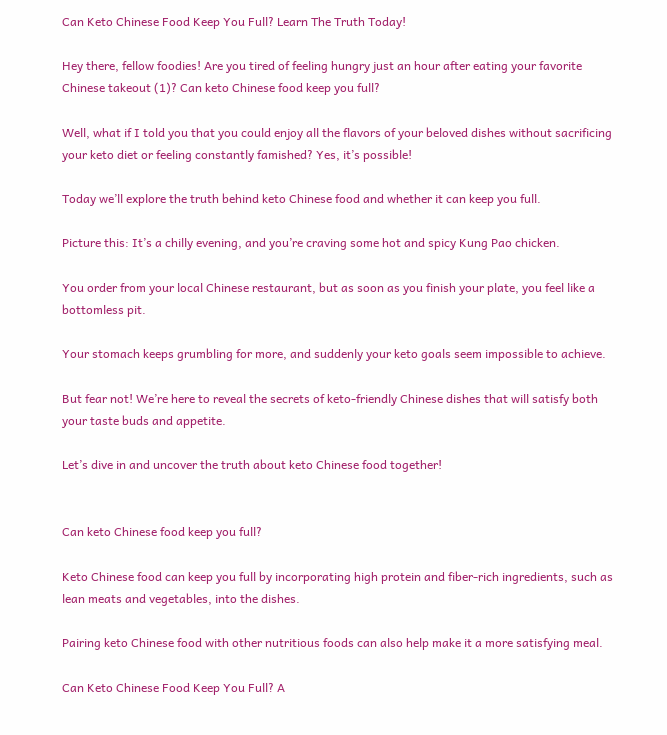Can Keto Chinese Food Keep You Full? Learn The Truth Today!

Hey there, fellow foodies! Are you tired of feeling hungry just an hour after eating your favorite Chinese takeout (1)? Can keto Chinese food keep you full?

Well, what if I told you that you could enjoy all the flavors of your beloved dishes without sacrificing your keto diet or feeling constantly famished? Yes, it’s possible!

Today we’ll explore the truth behind keto Chinese food and whether it can keep you full.

Picture this: It’s a chilly evening, and you’re craving some hot and spicy Kung Pao chicken.

You order from your local Chinese restaurant, but as soon as you finish your plate, you feel like a bottomless pit.

Your stomach keeps grumbling for more, and suddenly your keto goals seem impossible to achieve.

But fear not! We’re here to reveal the secrets of keto-friendly Chinese dishes that will satisfy both your taste buds and appetite.

Let’s dive in and uncover the truth about keto Chinese food together!


Can keto Chinese food keep you full?

Keto Chinese food can keep you full by incorporating high protein and fiber-rich ingredients, such as lean meats and vegetables, into the dishes.

Pairing keto Chinese food with other nutritious foods can also help make it a more satisfying meal.

Can Keto Chinese Food Keep You Full? A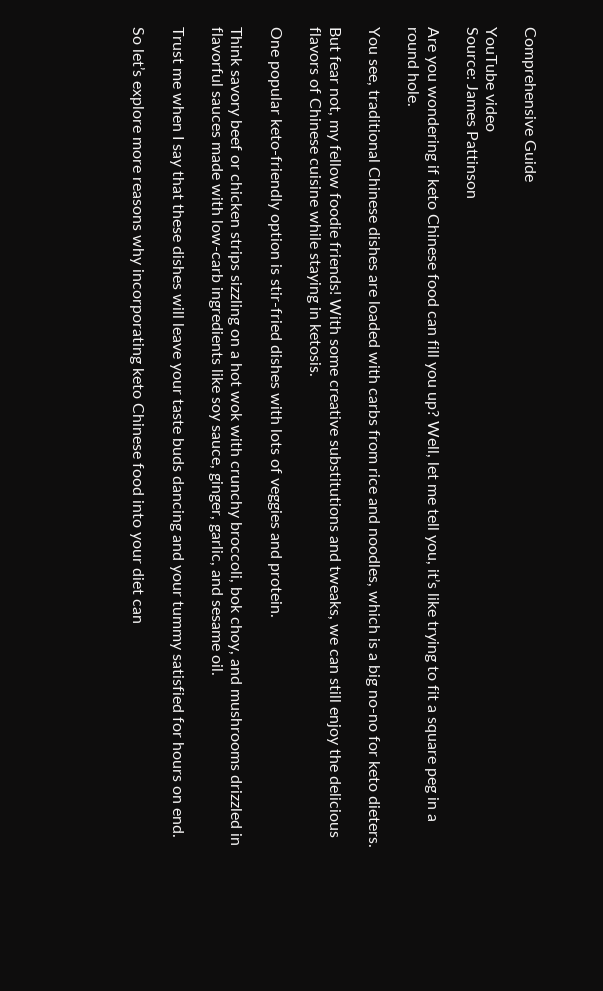Comprehensive Guide

YouTube video
Source: James Pattinson

Are you wondering if keto Chinese food can fill you up? Well, let me tell you, it’s like trying to fit a square peg in a round hole.

You see, traditional Chinese dishes are loaded with carbs from rice and noodles, which is a big no-no for keto dieters.

But fear not, my fellow foodie friends! With some creative substitutions and tweaks, we can still enjoy the delicious flavors of Chinese cuisine while staying in ketosis.

One popular keto-friendly option is stir-fried dishes with lots of veggies and protein.

Think savory beef or chicken strips sizzling on a hot wok with crunchy broccoli, bok choy, and mushrooms drizzled in flavorful sauces made with low-carb ingredients like soy sauce, ginger, garlic, and sesame oil.

Trust me when I say that these dishes will leave your taste buds dancing and your tummy satisfied for hours on end.

So let’s explore more reasons why incorporating keto Chinese food into your diet can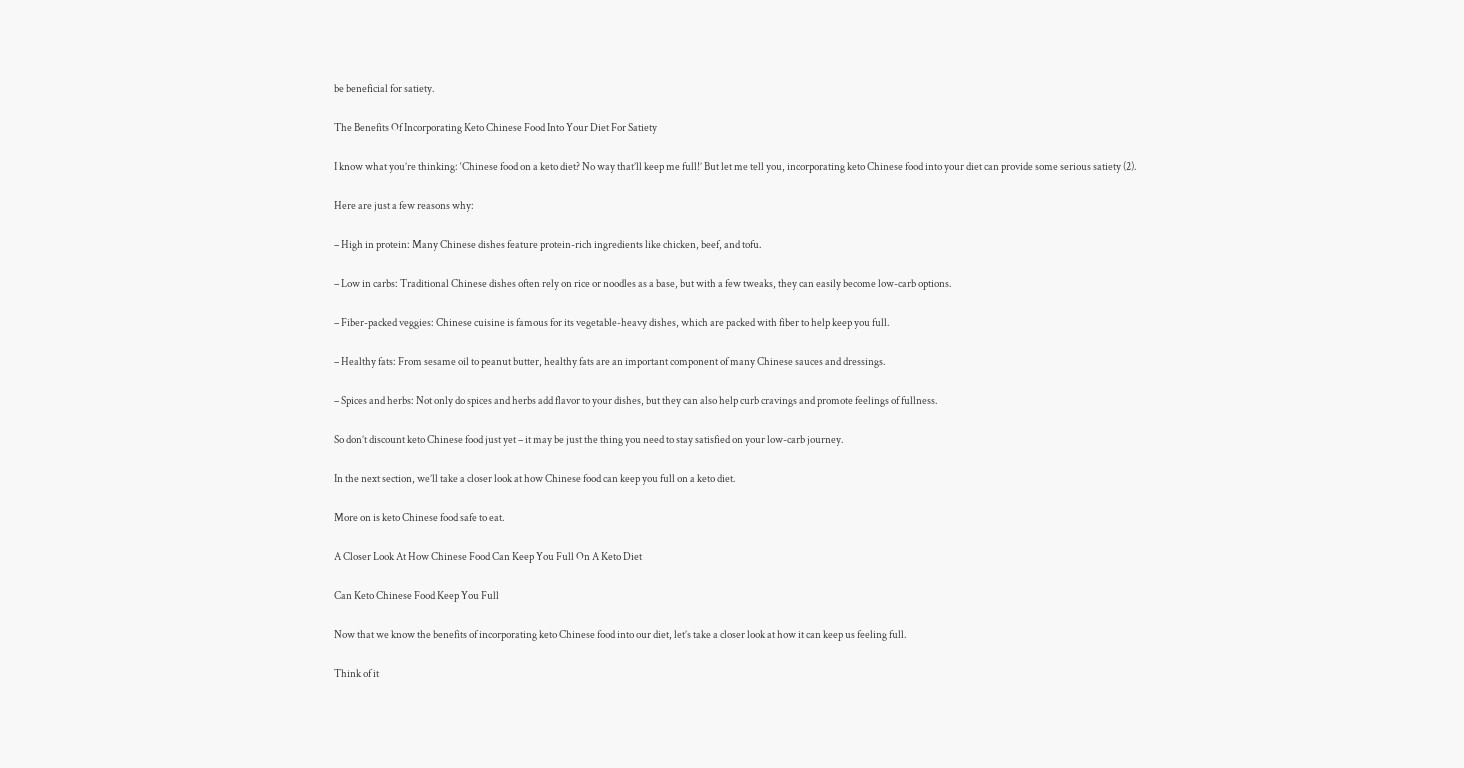be beneficial for satiety.

The Benefits Of Incorporating Keto Chinese Food Into Your Diet For Satiety

I know what you’re thinking: ‘Chinese food on a keto diet? No way that’ll keep me full!’ But let me tell you, incorporating keto Chinese food into your diet can provide some serious satiety (2).

Here are just a few reasons why:

– High in protein: Many Chinese dishes feature protein-rich ingredients like chicken, beef, and tofu.

– Low in carbs: Traditional Chinese dishes often rely on rice or noodles as a base, but with a few tweaks, they can easily become low-carb options.

– Fiber-packed veggies: Chinese cuisine is famous for its vegetable-heavy dishes, which are packed with fiber to help keep you full.

– Healthy fats: From sesame oil to peanut butter, healthy fats are an important component of many Chinese sauces and dressings.

– Spices and herbs: Not only do spices and herbs add flavor to your dishes, but they can also help curb cravings and promote feelings of fullness.

So don’t discount keto Chinese food just yet – it may be just the thing you need to stay satisfied on your low-carb journey.

In the next section, we’ll take a closer look at how Chinese food can keep you full on a keto diet.

More on is keto Chinese food safe to eat.

A Closer Look At How Chinese Food Can Keep You Full On A Keto Diet

Can Keto Chinese Food Keep You Full

Now that we know the benefits of incorporating keto Chinese food into our diet, let’s take a closer look at how it can keep us feeling full.

Think of it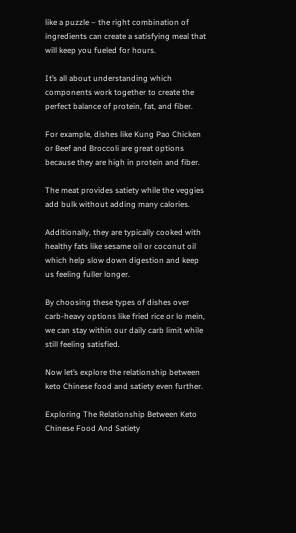like a puzzle – the right combination of ingredients can create a satisfying meal that will keep you fueled for hours.

It’s all about understanding which components work together to create the perfect balance of protein, fat, and fiber.

For example, dishes like Kung Pao Chicken or Beef and Broccoli are great options because they are high in protein and fiber.

The meat provides satiety while the veggies add bulk without adding many calories.

Additionally, they are typically cooked with healthy fats like sesame oil or coconut oil which help slow down digestion and keep us feeling fuller longer.

By choosing these types of dishes over carb-heavy options like fried rice or lo mein, we can stay within our daily carb limit while still feeling satisfied.

Now let’s explore the relationship between keto Chinese food and satiety even further.

Exploring The Relationship Between Keto Chinese Food And Satiety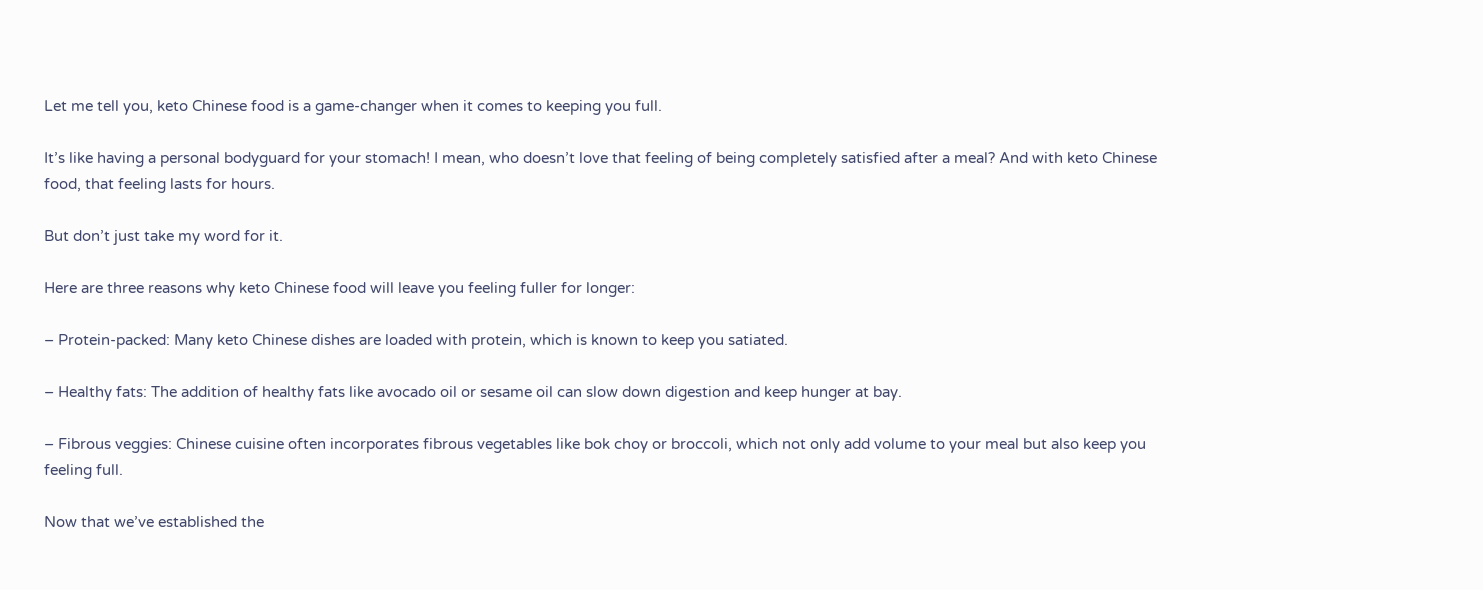Let me tell you, keto Chinese food is a game-changer when it comes to keeping you full.

It’s like having a personal bodyguard for your stomach! I mean, who doesn’t love that feeling of being completely satisfied after a meal? And with keto Chinese food, that feeling lasts for hours.

But don’t just take my word for it.

Here are three reasons why keto Chinese food will leave you feeling fuller for longer:

– Protein-packed: Many keto Chinese dishes are loaded with protein, which is known to keep you satiated.

– Healthy fats: The addition of healthy fats like avocado oil or sesame oil can slow down digestion and keep hunger at bay.

– Fibrous veggies: Chinese cuisine often incorporates fibrous vegetables like bok choy or broccoli, which not only add volume to your meal but also keep you feeling full.

Now that we’ve established the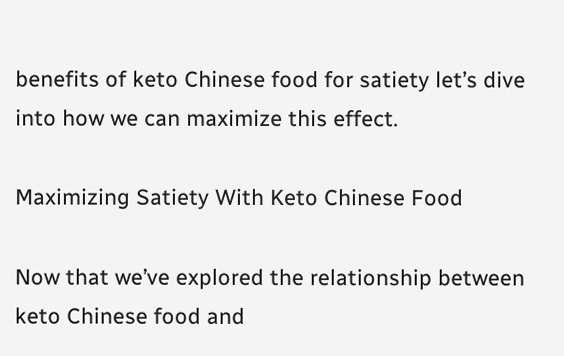benefits of keto Chinese food for satiety let’s dive into how we can maximize this effect.

Maximizing Satiety With Keto Chinese Food

Now that we’ve explored the relationship between keto Chinese food and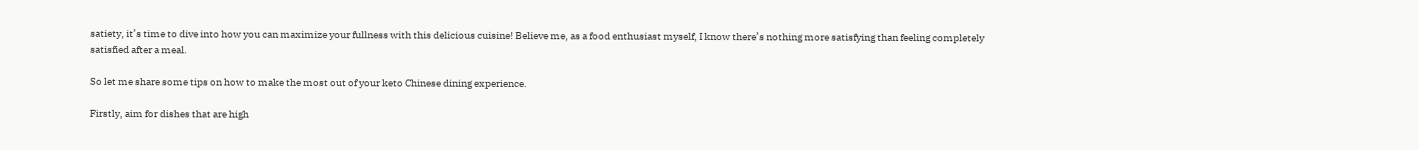satiety, it’s time to dive into how you can maximize your fullness with this delicious cuisine! Believe me, as a food enthusiast myself, I know there’s nothing more satisfying than feeling completely satisfied after a meal.

So let me share some tips on how to make the most out of your keto Chinese dining experience.

Firstly, aim for dishes that are high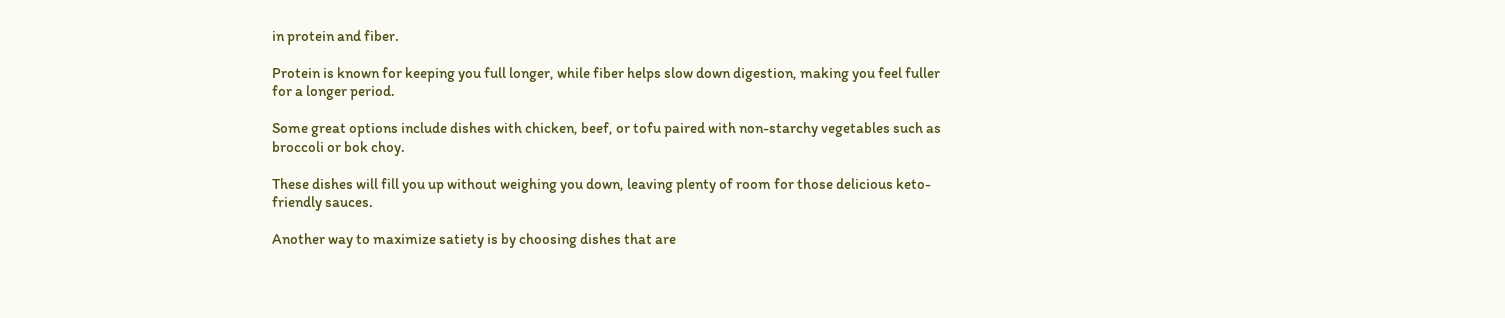in protein and fiber.

Protein is known for keeping you full longer, while fiber helps slow down digestion, making you feel fuller for a longer period.

Some great options include dishes with chicken, beef, or tofu paired with non-starchy vegetables such as broccoli or bok choy.

These dishes will fill you up without weighing you down, leaving plenty of room for those delicious keto-friendly sauces.

Another way to maximize satiety is by choosing dishes that are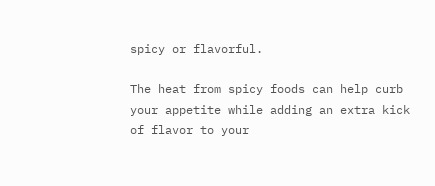spicy or flavorful.

The heat from spicy foods can help curb your appetite while adding an extra kick of flavor to your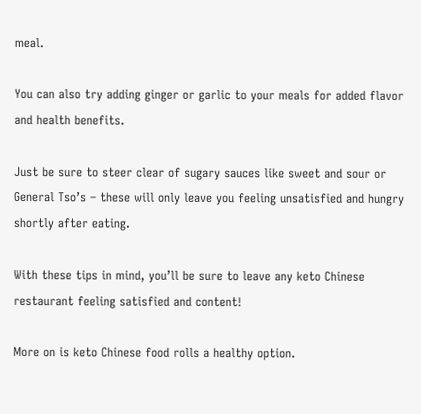meal.

You can also try adding ginger or garlic to your meals for added flavor and health benefits.

Just be sure to steer clear of sugary sauces like sweet and sour or General Tso’s – these will only leave you feeling unsatisfied and hungry shortly after eating.

With these tips in mind, you’ll be sure to leave any keto Chinese restaurant feeling satisfied and content!

More on is keto Chinese food rolls a healthy option.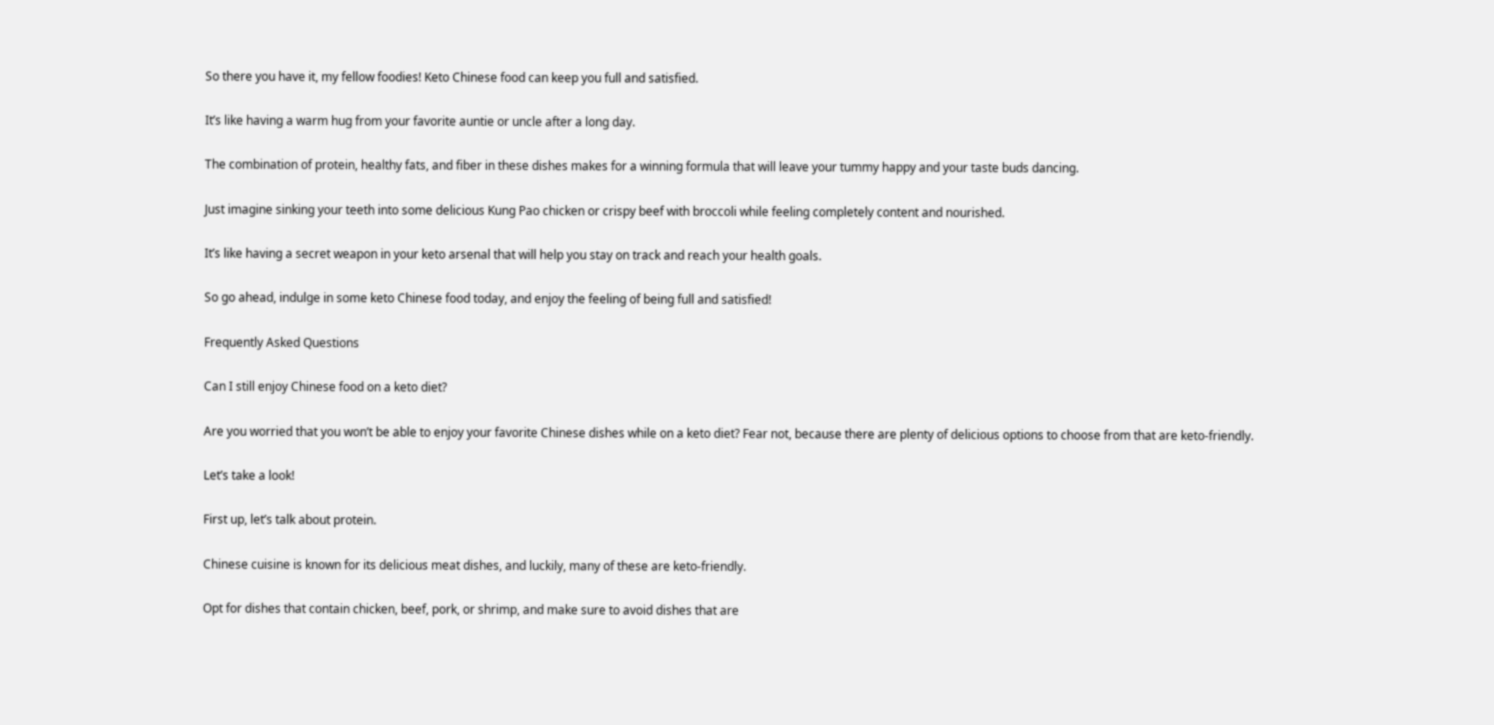So there you have it, my fellow foodies! Keto Chinese food can keep you full and satisfied.

It’s like having a warm hug from your favorite auntie or uncle after a long day.

The combination of protein, healthy fats, and fiber in these dishes makes for a winning formula that will leave your tummy happy and your taste buds dancing.

Just imagine sinking your teeth into some delicious Kung Pao chicken or crispy beef with broccoli while feeling completely content and nourished.

It’s like having a secret weapon in your keto arsenal that will help you stay on track and reach your health goals.

So go ahead, indulge in some keto Chinese food today, and enjoy the feeling of being full and satisfied!

Frequently Asked Questions

Can I still enjoy Chinese food on a keto diet?

Are you worried that you won’t be able to enjoy your favorite Chinese dishes while on a keto diet? Fear not, because there are plenty of delicious options to choose from that are keto-friendly.

Let’s take a look!

First up, let’s talk about protein.

Chinese cuisine is known for its delicious meat dishes, and luckily, many of these are keto-friendly.

Opt for dishes that contain chicken, beef, pork, or shrimp, and make sure to avoid dishes that are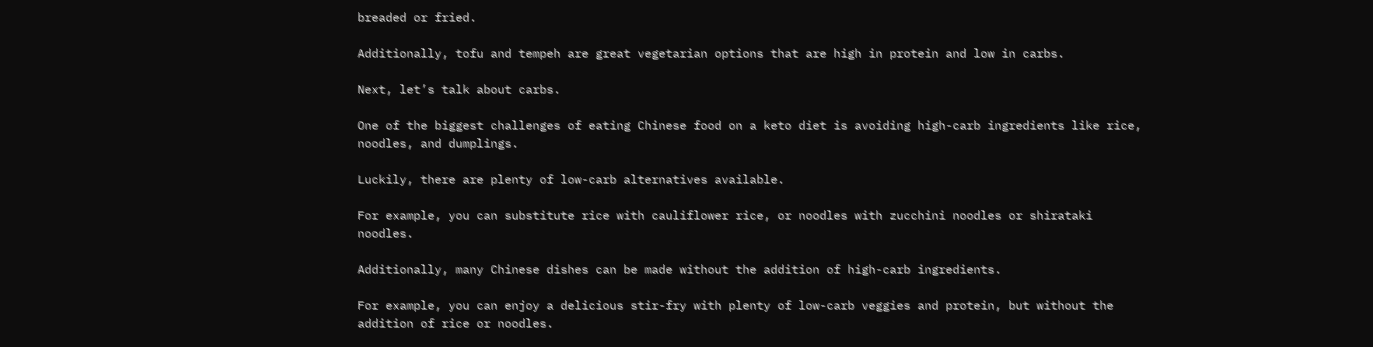breaded or fried.

Additionally, tofu and tempeh are great vegetarian options that are high in protein and low in carbs.

Next, let’s talk about carbs.

One of the biggest challenges of eating Chinese food on a keto diet is avoiding high-carb ingredients like rice, noodles, and dumplings.

Luckily, there are plenty of low-carb alternatives available.

For example, you can substitute rice with cauliflower rice, or noodles with zucchini noodles or shirataki noodles.

Additionally, many Chinese dishes can be made without the addition of high-carb ingredients.

For example, you can enjoy a delicious stir-fry with plenty of low-carb veggies and protein, but without the addition of rice or noodles.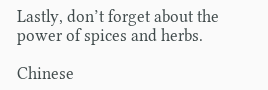Lastly, don’t forget about the power of spices and herbs.

Chinese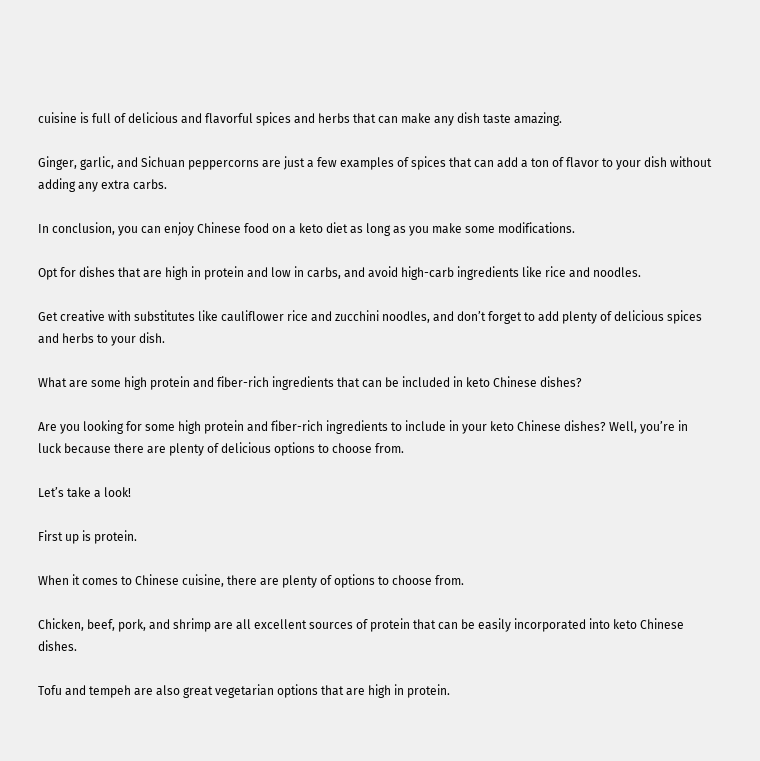cuisine is full of delicious and flavorful spices and herbs that can make any dish taste amazing.

Ginger, garlic, and Sichuan peppercorns are just a few examples of spices that can add a ton of flavor to your dish without adding any extra carbs.

In conclusion, you can enjoy Chinese food on a keto diet as long as you make some modifications.

Opt for dishes that are high in protein and low in carbs, and avoid high-carb ingredients like rice and noodles.

Get creative with substitutes like cauliflower rice and zucchini noodles, and don’t forget to add plenty of delicious spices and herbs to your dish.

What are some high protein and fiber-rich ingredients that can be included in keto Chinese dishes?

Are you looking for some high protein and fiber-rich ingredients to include in your keto Chinese dishes? Well, you’re in luck because there are plenty of delicious options to choose from.

Let’s take a look!

First up is protein.

When it comes to Chinese cuisine, there are plenty of options to choose from.

Chicken, beef, pork, and shrimp are all excellent sources of protein that can be easily incorporated into keto Chinese dishes.

Tofu and tempeh are also great vegetarian options that are high in protein.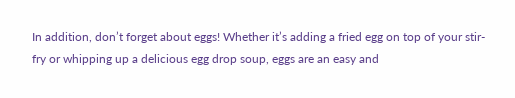In addition, don’t forget about eggs! Whether it’s adding a fried egg on top of your stir-fry or whipping up a delicious egg drop soup, eggs are an easy and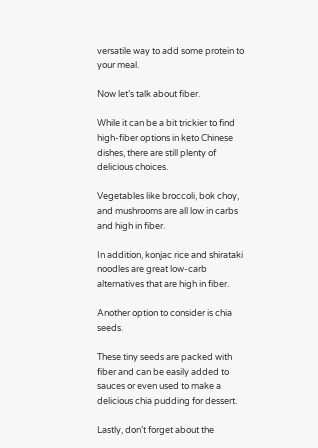versatile way to add some protein to your meal.

Now let’s talk about fiber.

While it can be a bit trickier to find high-fiber options in keto Chinese dishes, there are still plenty of delicious choices.

Vegetables like broccoli, bok choy, and mushrooms are all low in carbs and high in fiber.

In addition, konjac rice and shirataki noodles are great low-carb alternatives that are high in fiber.

Another option to consider is chia seeds.

These tiny seeds are packed with fiber and can be easily added to sauces or even used to make a delicious chia pudding for dessert.

Lastly, don’t forget about the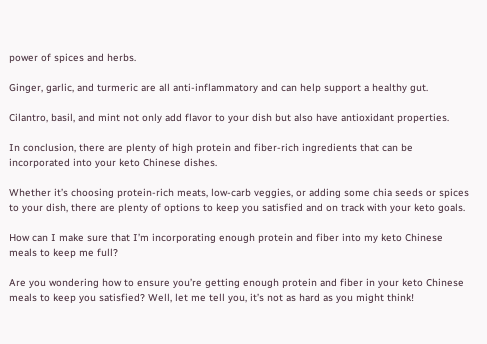power of spices and herbs.

Ginger, garlic, and turmeric are all anti-inflammatory and can help support a healthy gut.

Cilantro, basil, and mint not only add flavor to your dish but also have antioxidant properties.

In conclusion, there are plenty of high protein and fiber-rich ingredients that can be incorporated into your keto Chinese dishes.

Whether it’s choosing protein-rich meats, low-carb veggies, or adding some chia seeds or spices to your dish, there are plenty of options to keep you satisfied and on track with your keto goals.

How can I make sure that I’m incorporating enough protein and fiber into my keto Chinese meals to keep me full?

Are you wondering how to ensure you’re getting enough protein and fiber in your keto Chinese meals to keep you satisfied? Well, let me tell you, it’s not as hard as you might think!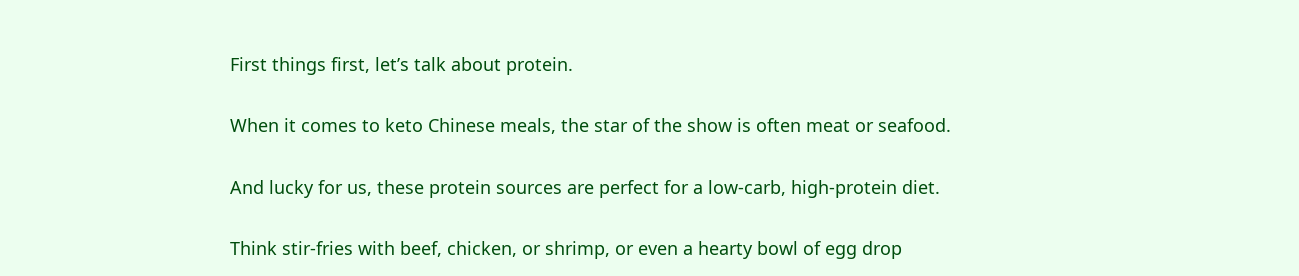First things first, let’s talk about protein.

When it comes to keto Chinese meals, the star of the show is often meat or seafood.

And lucky for us, these protein sources are perfect for a low-carb, high-protein diet.

Think stir-fries with beef, chicken, or shrimp, or even a hearty bowl of egg drop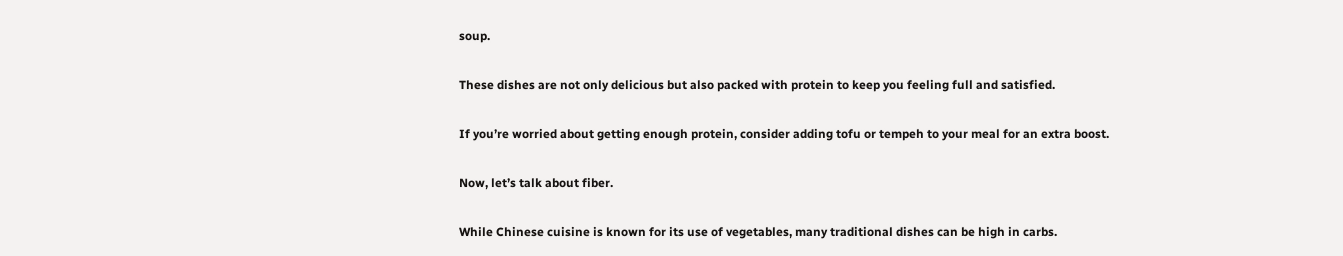soup.

These dishes are not only delicious but also packed with protein to keep you feeling full and satisfied.

If you’re worried about getting enough protein, consider adding tofu or tempeh to your meal for an extra boost.

Now, let’s talk about fiber.

While Chinese cuisine is known for its use of vegetables, many traditional dishes can be high in carbs.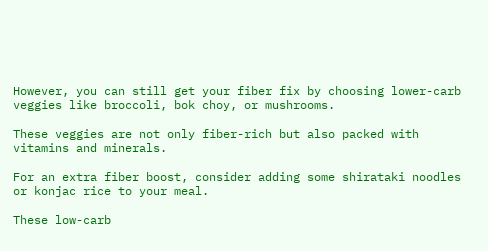However, you can still get your fiber fix by choosing lower-carb veggies like broccoli, bok choy, or mushrooms.

These veggies are not only fiber-rich but also packed with vitamins and minerals.

For an extra fiber boost, consider adding some shirataki noodles or konjac rice to your meal.

These low-carb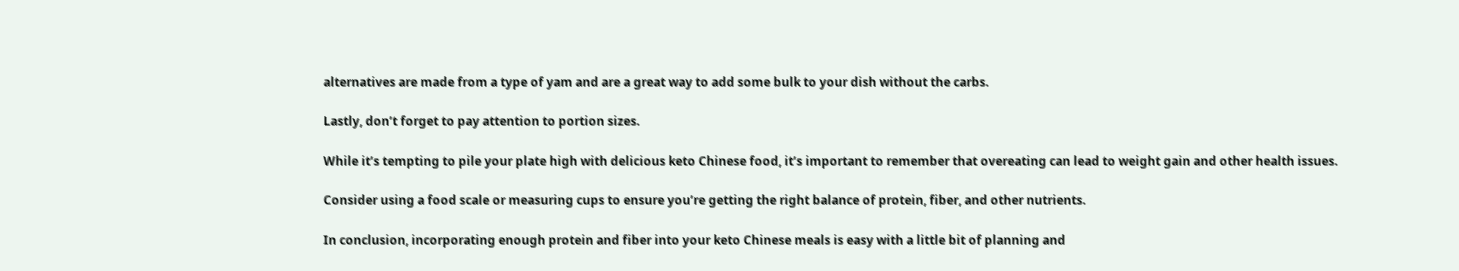alternatives are made from a type of yam and are a great way to add some bulk to your dish without the carbs.

Lastly, don’t forget to pay attention to portion sizes.

While it’s tempting to pile your plate high with delicious keto Chinese food, it’s important to remember that overeating can lead to weight gain and other health issues.

Consider using a food scale or measuring cups to ensure you’re getting the right balance of protein, fiber, and other nutrients.

In conclusion, incorporating enough protein and fiber into your keto Chinese meals is easy with a little bit of planning and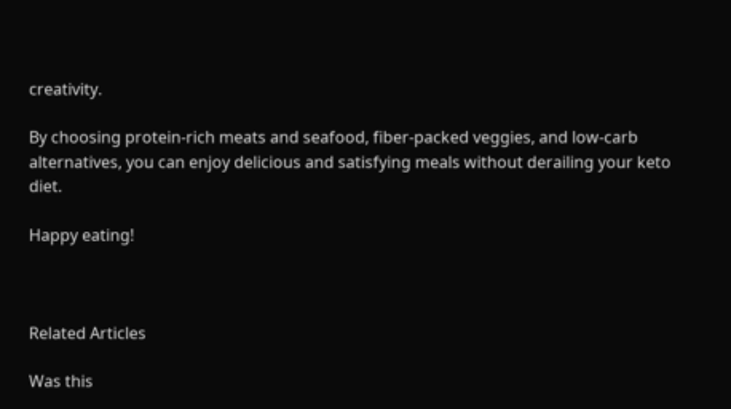creativity.

By choosing protein-rich meats and seafood, fiber-packed veggies, and low-carb alternatives, you can enjoy delicious and satisfying meals without derailing your keto diet.

Happy eating!



Related Articles

Was this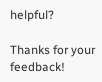helpful?

Thanks for your feedback!